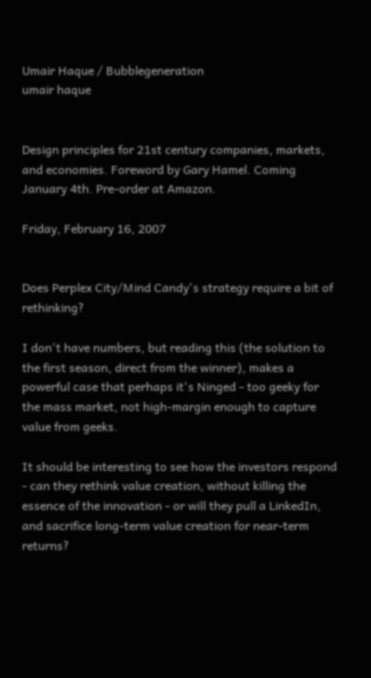Umair Haque / Bubblegeneration
umair haque


Design principles for 21st century companies, markets, and economies. Foreword by Gary Hamel. Coming January 4th. Pre-order at Amazon.

Friday, February 16, 2007


Does Perplex City/Mind Candy's strategy require a bit of rethinking?

I don't have numbers, but reading this (the solution to the first season, direct from the winner), makes a powerful case that perhaps it's Ninged - too geeky for the mass market, not high-margin enough to capture value from geeks.

It should be interesting to see how the investors respond - can they rethink value creation, without killing the essence of the innovation - or will they pull a LinkedIn, and sacrifice long-term value creation for near-term returns?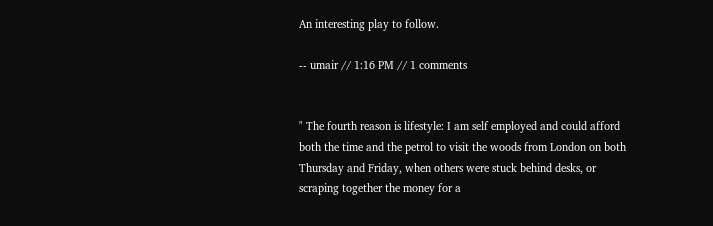An interesting play to follow.

-- umair // 1:16 PM // 1 comments


" The fourth reason is lifestyle: I am self employed and could afford both the time and the petrol to visit the woods from London on both Thursday and Friday, when others were stuck behind desks, or scraping together the money for a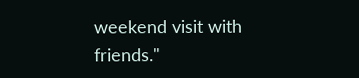weekend visit with friends."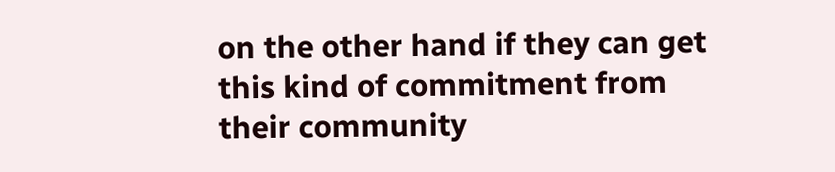on the other hand if they can get this kind of commitment from their community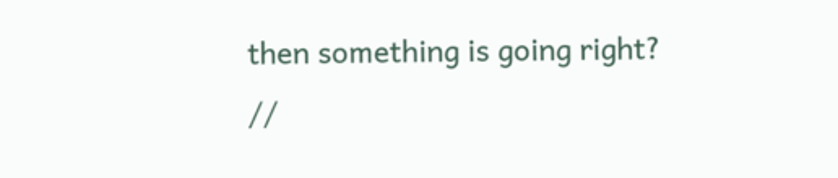then something is going right?
//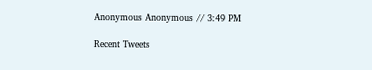Anonymous Anonymous // 3:49 PM

Recent Tweets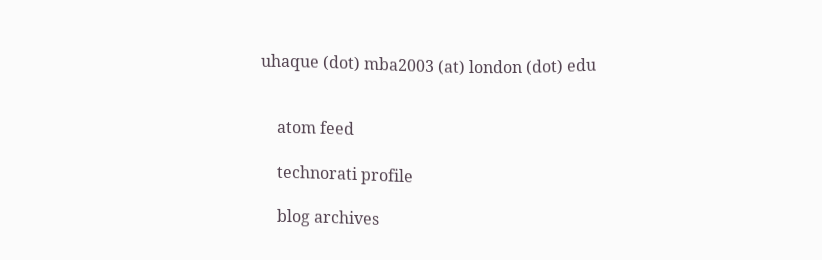uhaque (dot) mba2003 (at) london (dot) edu


    atom feed

    technorati profile

    blog archives